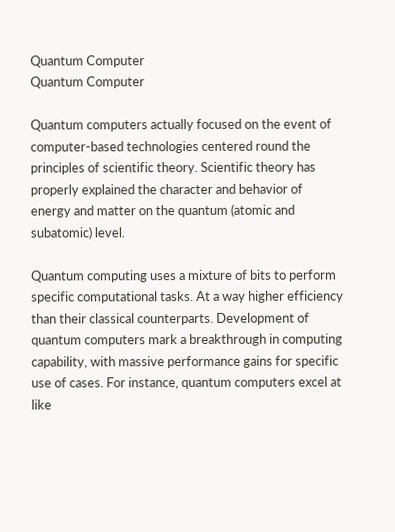Quantum Computer
Quantum Computer

Quantum computers actually focused on the event of computer-based technologies centered round the principles of scientific theory. Scientific theory has properly explained the character and behavior of energy and matter on the quantum (atomic and subatomic) level.

Quantum computing uses a mixture of bits to perform specific computational tasks. At a way higher efficiency than their classical counterparts. Development of quantum computers mark a breakthrough in computing capability, with massive performance gains for specific use of cases. For instance, quantum computers excel at like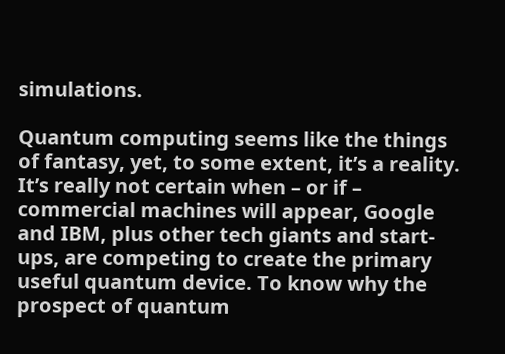simulations.

Quantum computing seems like the things of fantasy, yet, to some extent, it’s a reality. It’s really not certain when – or if – commercial machines will appear, Google and IBM, plus other tech giants and start-ups, are competing to create the primary useful quantum device. To know why the prospect of quantum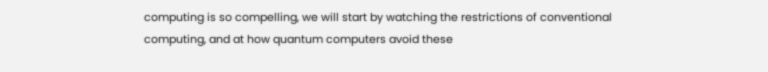computing is so compelling, we will start by watching the restrictions of conventional computing, and at how quantum computers avoid these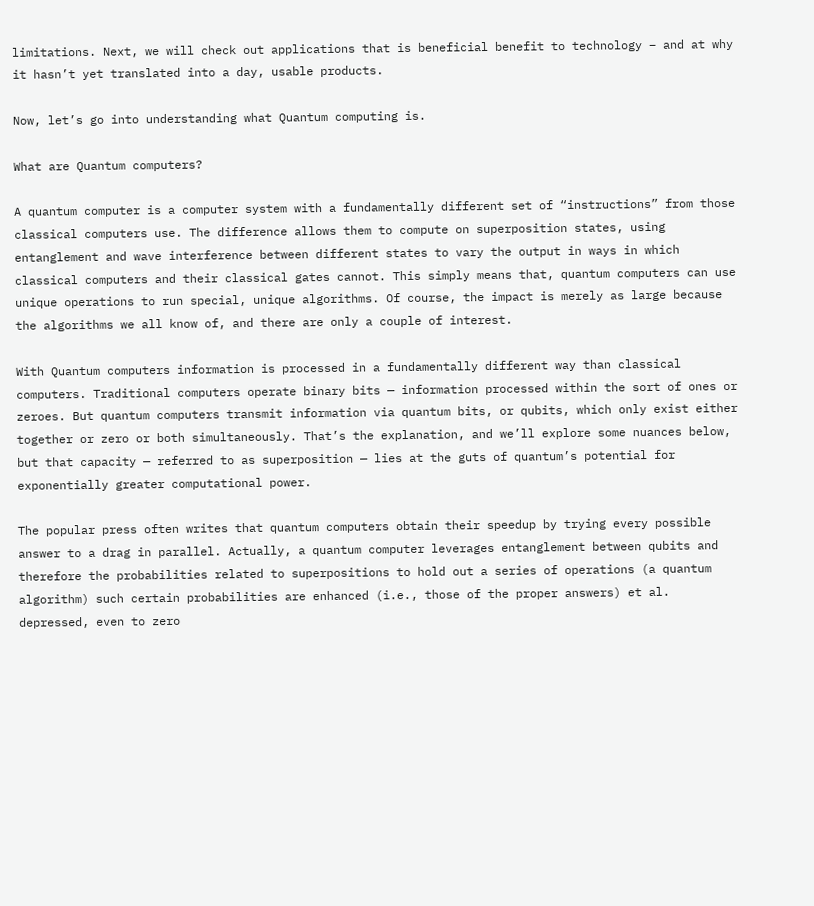limitations. Next, we will check out applications that is beneficial benefit to technology – and at why it hasn’t yet translated into a day, usable products.

Now, let’s go into understanding what Quantum computing is.

What are Quantum computers?

A quantum computer is a computer system with a fundamentally different set of “instructions” from those classical computers use. The difference allows them to compute on superposition states, using entanglement and wave interference between different states to vary the output in ways in which classical computers and their classical gates cannot. This simply means that, quantum computers can use unique operations to run special, unique algorithms. Of course, the impact is merely as large because the algorithms we all know of, and there are only a couple of interest.

With Quantum computers information is processed in a fundamentally different way than classical computers. Traditional computers operate binary bits — information processed within the sort of ones or zeroes. But quantum computers transmit information via quantum bits, or qubits, which only exist either together or zero or both simultaneously. That’s the explanation, and we’ll explore some nuances below, but that capacity — referred to as superposition — lies at the guts of quantum’s potential for exponentially greater computational power.

The popular press often writes that quantum computers obtain their speedup by trying every possible answer to a drag in parallel. Actually, a quantum computer leverages entanglement between qubits and therefore the probabilities related to superpositions to hold out a series of operations (a quantum algorithm) such certain probabilities are enhanced (i.e., those of the proper answers) et al. depressed, even to zero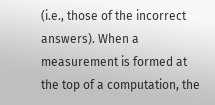(i.e., those of the incorrect answers). When a measurement is formed at the top of a computation, the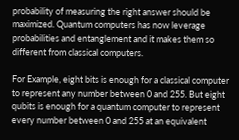probability of measuring the right answer should be maximized. Quantum computers has now leverage probabilities and entanglement and it makes them so different from classical computers.

For Example, eight bits is enough for a classical computer to represent any number between 0 and 255. But eight qubits is enough for a quantum computer to represent every number between 0 and 255 at an equivalent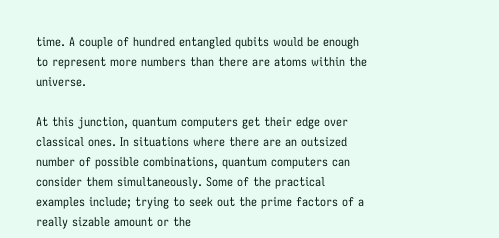time. A couple of hundred entangled qubits would be enough to represent more numbers than there are atoms within the universe.

At this junction, quantum computers get their edge over classical ones. In situations where there are an outsized number of possible combinations, quantum computers can consider them simultaneously. Some of the practical examples include; trying to seek out the prime factors of a really sizable amount or the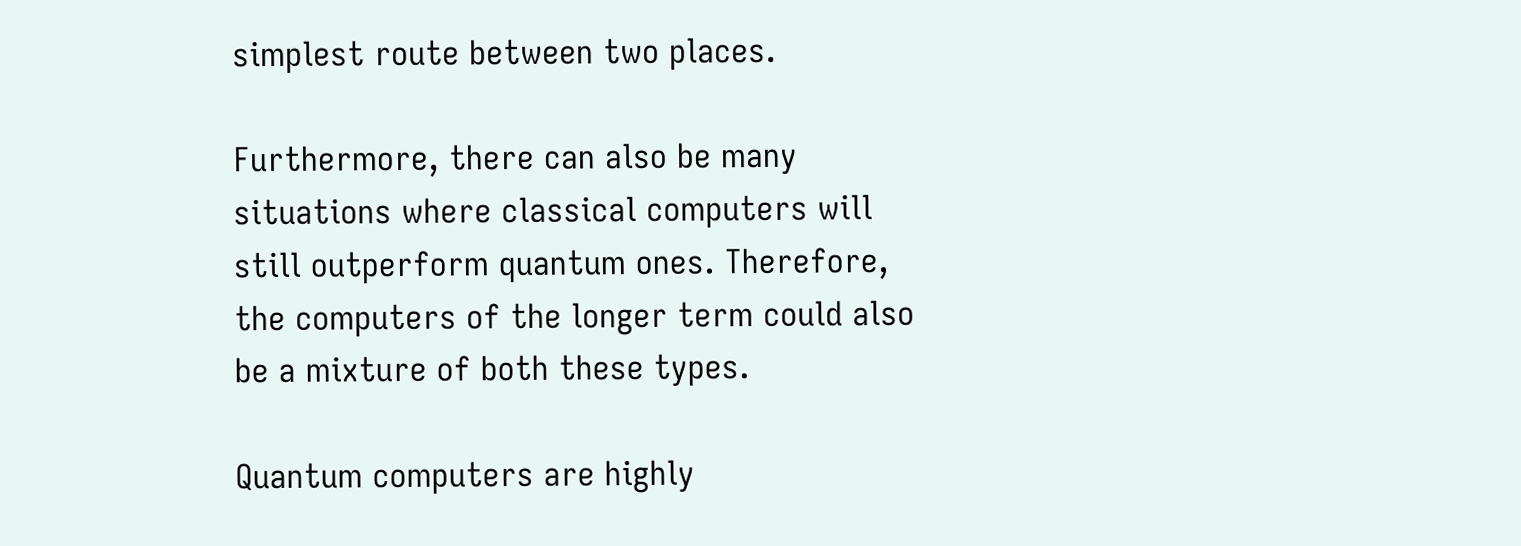simplest route between two places.

Furthermore, there can also be many situations where classical computers will still outperform quantum ones. Therefore, the computers of the longer term could also be a mixture of both these types.

Quantum computers are highly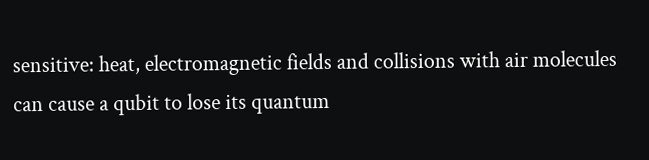sensitive: heat, electromagnetic fields and collisions with air molecules can cause a qubit to lose its quantum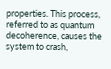properties. This process, referred to as quantum decoherence, causes the system to crash,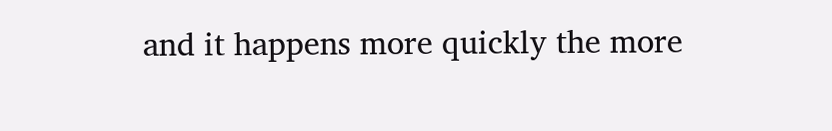and it happens more quickly the more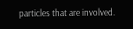particles that are involved.